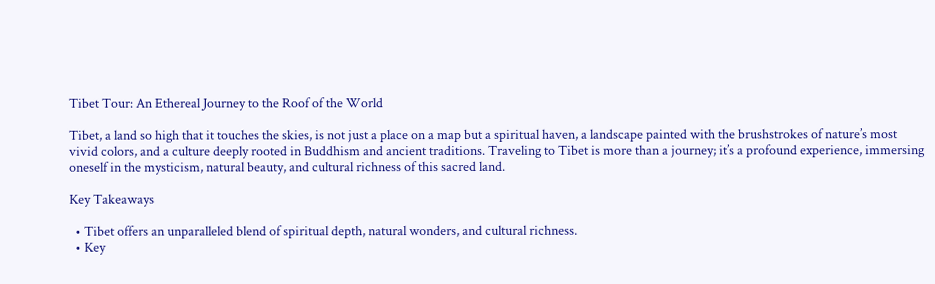Tibet Tour: An Ethereal Journey to the Roof of the World

Tibet, a land so high that it touches the skies, is not just a place on a map but a spiritual haven, a landscape painted with the brushstrokes of nature’s most vivid colors, and a culture deeply rooted in Buddhism and ancient traditions. Traveling to Tibet is more than a journey; it’s a profound experience, immersing oneself in the mysticism, natural beauty, and cultural richness of this sacred land.

Key Takeaways

  • Tibet offers an unparalleled blend of spiritual depth, natural wonders, and cultural richness.
  • Key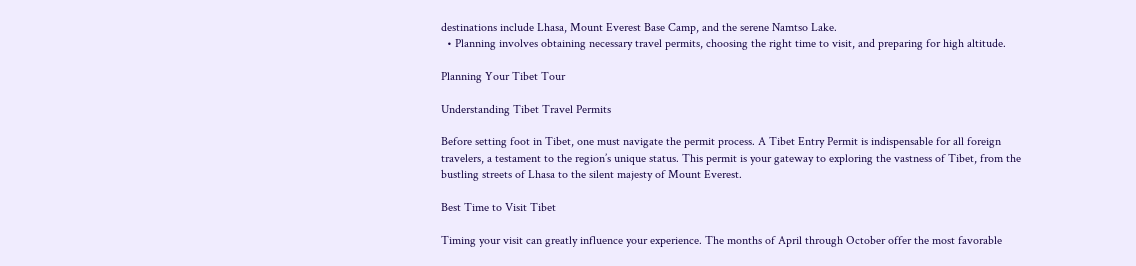destinations include Lhasa, Mount Everest Base Camp, and the serene Namtso Lake.
  • Planning involves obtaining necessary travel permits, choosing the right time to visit, and preparing for high altitude.

Planning Your Tibet Tour

Understanding Tibet Travel Permits

Before setting foot in Tibet, one must navigate the permit process. A Tibet Entry Permit is indispensable for all foreign travelers, a testament to the region’s unique status. This permit is your gateway to exploring the vastness of Tibet, from the bustling streets of Lhasa to the silent majesty of Mount Everest.

Best Time to Visit Tibet

Timing your visit can greatly influence your experience. The months of April through October offer the most favorable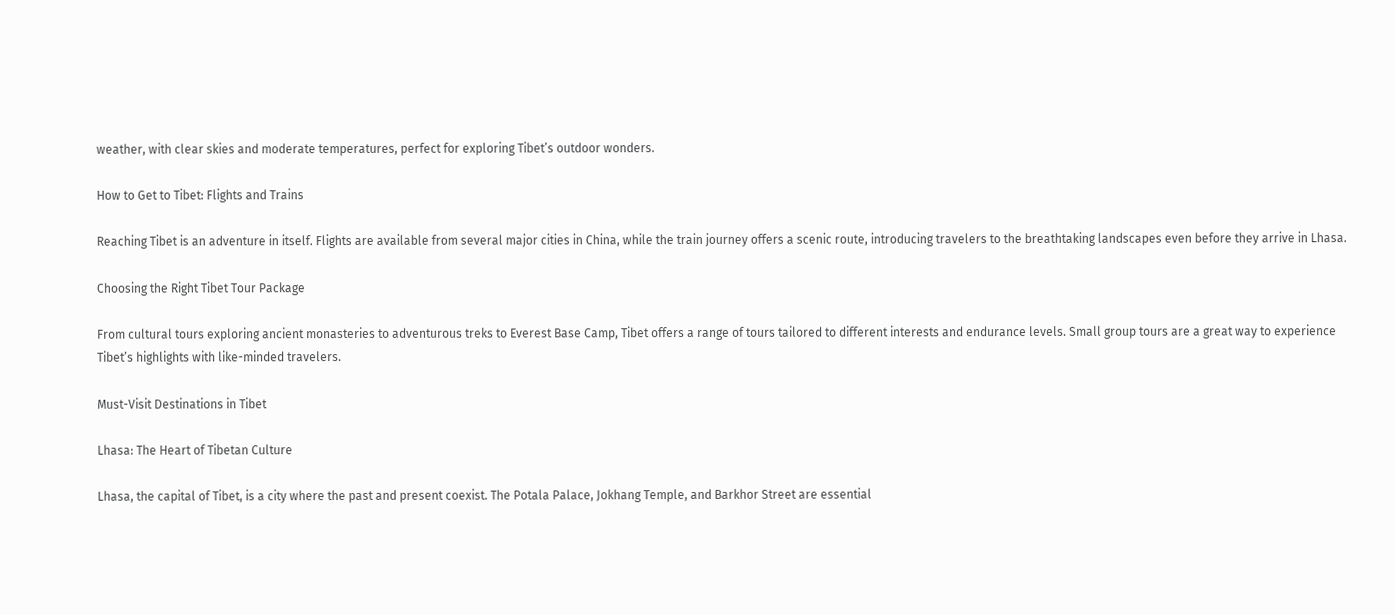weather, with clear skies and moderate temperatures, perfect for exploring Tibet’s outdoor wonders.

How to Get to Tibet: Flights and Trains

Reaching Tibet is an adventure in itself. Flights are available from several major cities in China, while the train journey offers a scenic route, introducing travelers to the breathtaking landscapes even before they arrive in Lhasa.

Choosing the Right Tibet Tour Package

From cultural tours exploring ancient monasteries to adventurous treks to Everest Base Camp, Tibet offers a range of tours tailored to different interests and endurance levels. Small group tours are a great way to experience Tibet’s highlights with like-minded travelers.

Must-Visit Destinations in Tibet

Lhasa: The Heart of Tibetan Culture

Lhasa, the capital of Tibet, is a city where the past and present coexist. The Potala Palace, Jokhang Temple, and Barkhor Street are essential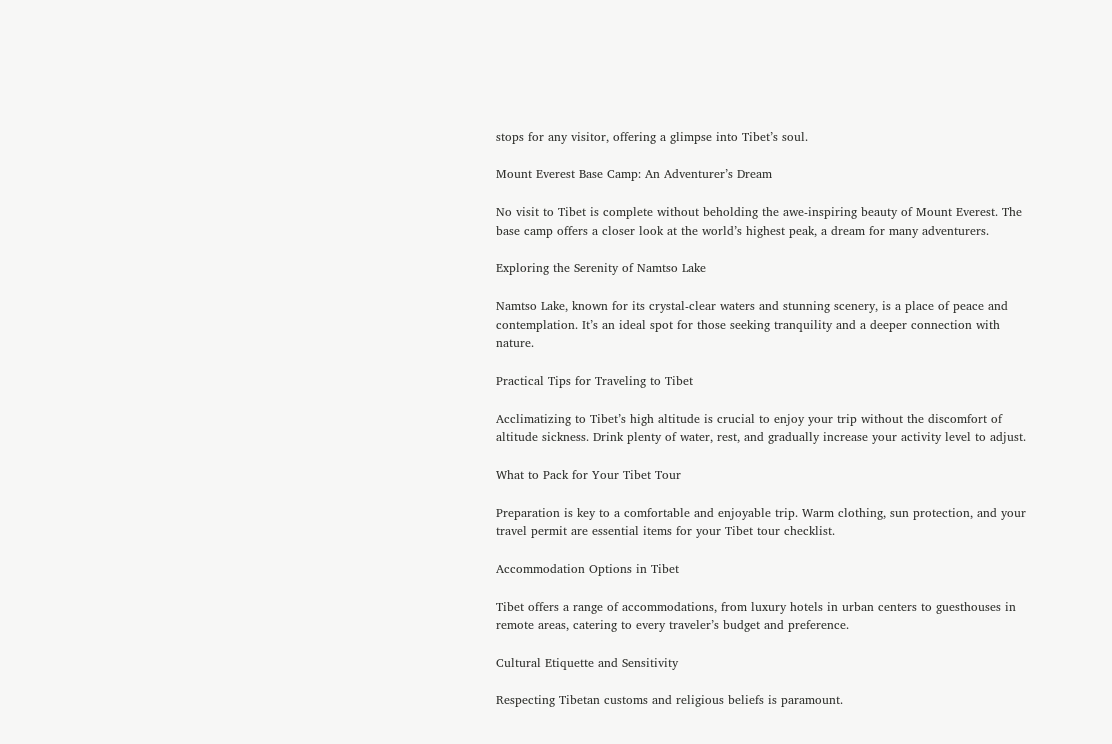stops for any visitor, offering a glimpse into Tibet’s soul.

Mount Everest Base Camp: An Adventurer’s Dream

No visit to Tibet is complete without beholding the awe-inspiring beauty of Mount Everest. The base camp offers a closer look at the world’s highest peak, a dream for many adventurers.

Exploring the Serenity of Namtso Lake

Namtso Lake, known for its crystal-clear waters and stunning scenery, is a place of peace and contemplation. It’s an ideal spot for those seeking tranquility and a deeper connection with nature.

Practical Tips for Traveling to Tibet

Acclimatizing to Tibet’s high altitude is crucial to enjoy your trip without the discomfort of altitude sickness. Drink plenty of water, rest, and gradually increase your activity level to adjust.

What to Pack for Your Tibet Tour

Preparation is key to a comfortable and enjoyable trip. Warm clothing, sun protection, and your travel permit are essential items for your Tibet tour checklist.

Accommodation Options in Tibet

Tibet offers a range of accommodations, from luxury hotels in urban centers to guesthouses in remote areas, catering to every traveler’s budget and preference.

Cultural Etiquette and Sensitivity

Respecting Tibetan customs and religious beliefs is paramount.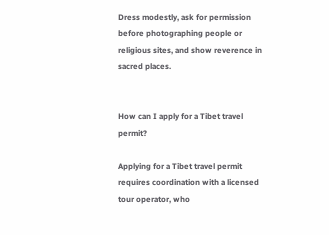Dress modestly, ask for permission before photographing people or religious sites, and show reverence in sacred places.


How can I apply for a Tibet travel permit?

Applying for a Tibet travel permit requires coordination with a licensed tour operator, who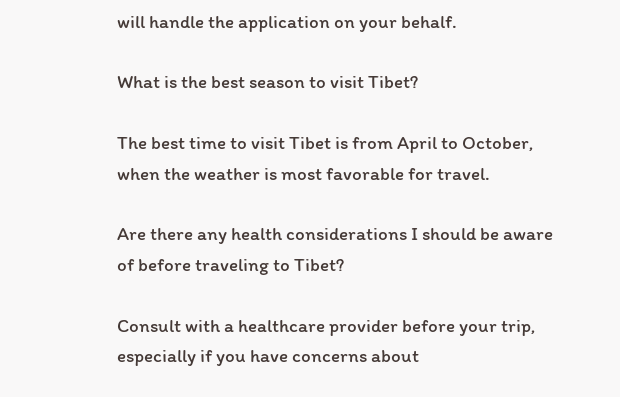will handle the application on your behalf.

What is the best season to visit Tibet?

The best time to visit Tibet is from April to October, when the weather is most favorable for travel.

Are there any health considerations I should be aware of before traveling to Tibet?

Consult with a healthcare provider before your trip, especially if you have concerns about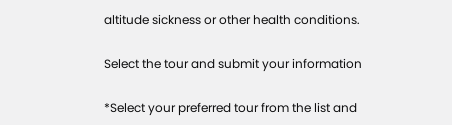altitude sickness or other health conditions.

Select the tour and submit your information

*Select your preferred tour from the list and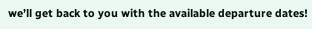we’ll get back to you with the available departure dates!